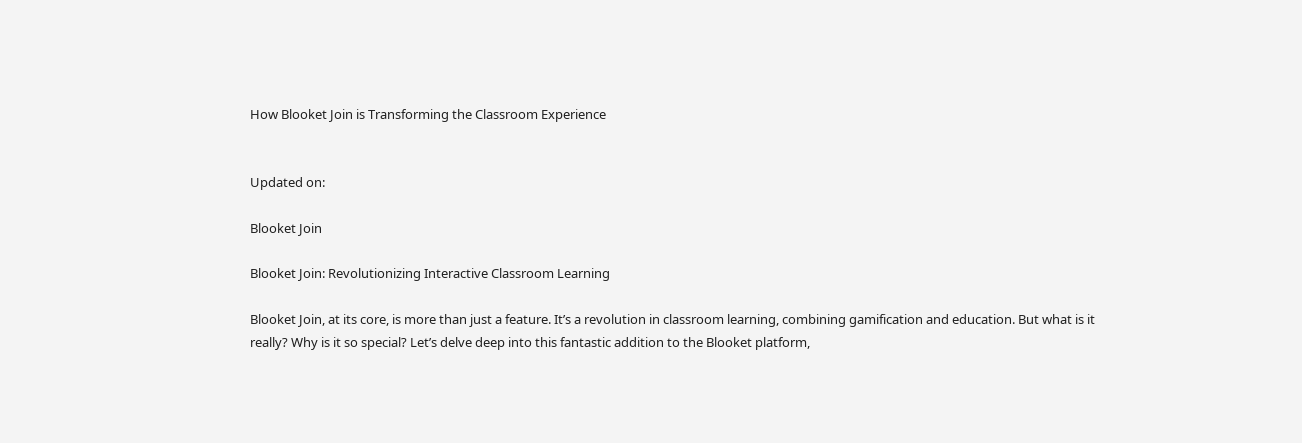How Blooket Join is Transforming the Classroom Experience


Updated on:

Blooket Join

Blooket Join: Revolutionizing Interactive Classroom Learning

Blooket Join, at its core, is more than just a feature. It’s a revolution in classroom learning, combining gamification and education. But what is it really? Why is it so special? Let’s delve deep into this fantastic addition to the Blooket platform,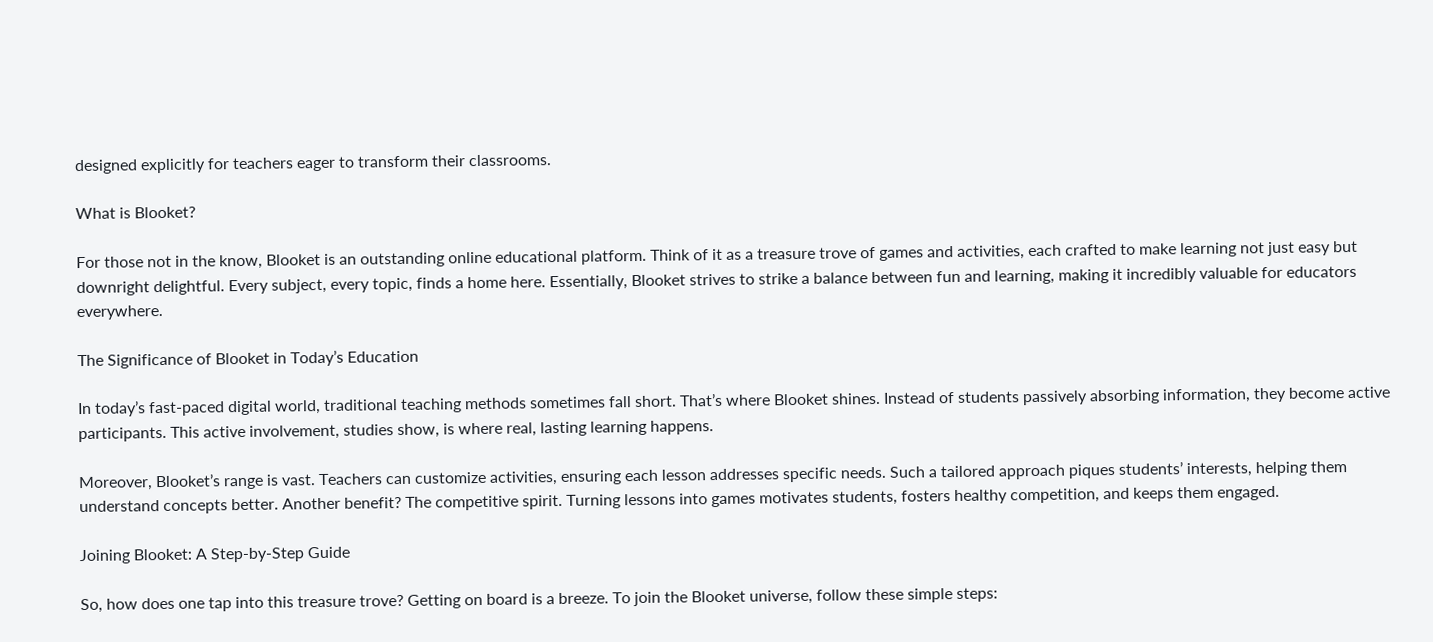designed explicitly for teachers eager to transform their classrooms.

What is Blooket?

For those not in the know, Blooket is an outstanding online educational platform. Think of it as a treasure trove of games and activities, each crafted to make learning not just easy but downright delightful. Every subject, every topic, finds a home here. Essentially, Blooket strives to strike a balance between fun and learning, making it incredibly valuable for educators everywhere.

The Significance of Blooket in Today’s Education

In today’s fast-paced digital world, traditional teaching methods sometimes fall short. That’s where Blooket shines. Instead of students passively absorbing information, they become active participants. This active involvement, studies show, is where real, lasting learning happens.

Moreover, Blooket’s range is vast. Teachers can customize activities, ensuring each lesson addresses specific needs. Such a tailored approach piques students’ interests, helping them understand concepts better. Another benefit? The competitive spirit. Turning lessons into games motivates students, fosters healthy competition, and keeps them engaged.

Joining Blooket: A Step-by-Step Guide

So, how does one tap into this treasure trove? Getting on board is a breeze. To join the Blooket universe, follow these simple steps: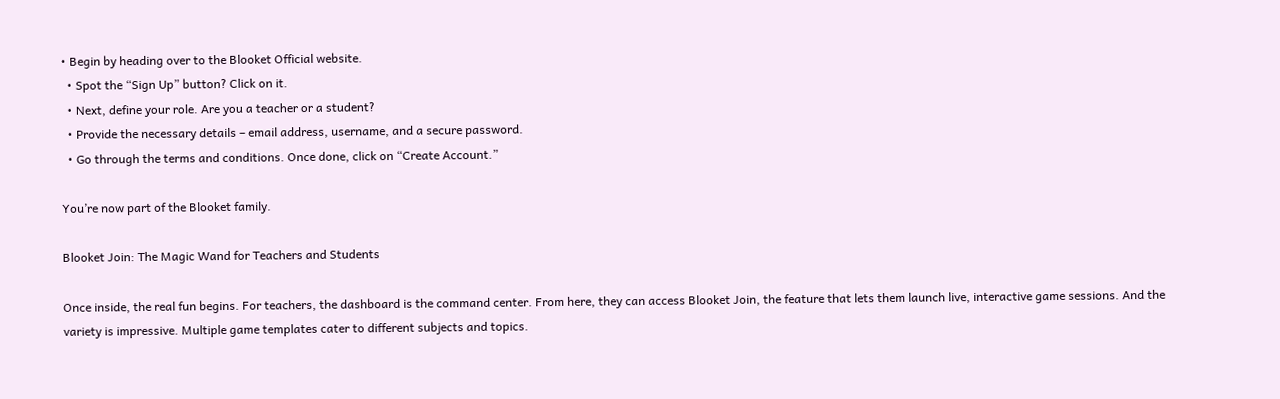• Begin by heading over to the Blooket Official website.
  • Spot the “Sign Up” button? Click on it.
  • Next, define your role. Are you a teacher or a student?
  • Provide the necessary details – email address, username, and a secure password.
  • Go through the terms and conditions. Once done, click on “Create Account.”

You’re now part of the Blooket family.

Blooket Join: The Magic Wand for Teachers and Students

Once inside, the real fun begins. For teachers, the dashboard is the command center. From here, they can access Blooket Join, the feature that lets them launch live, interactive game sessions. And the variety is impressive. Multiple game templates cater to different subjects and topics.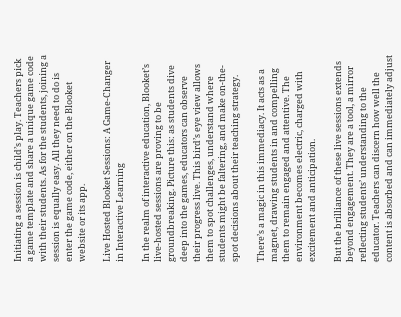Initiating a session is child’s play. Teachers pick a game template and share a unique game code with their students. As for the students, joining a session is equally easy. All they need to do is enter the game code, either on the Blooket website or its app.

Live Hosted Blooket Sessions: A Game-Changer in Interactive Learning

In the realm of interactive education, Blooket’s live-hosted sessions are proving to be groundbreaking. Picture this: as students dive deep into the games, educators can observe their progress live. This bird’s eye view allows them to spot challenges, understand where students might be faltering, and make on-the-spot decisions about their teaching strategy.

There’s a magic in this immediacy. It acts as a magnet, drawing students in and compelling them to remain engaged and attentive. The environment becomes electric, charged with excitement and anticipation.

But the brilliance of these live sessions extends beyond engagement. They are a tool, a mirror reflecting students’ understanding to the educator. Teachers can discern how well the content is absorbed and can immediately adjust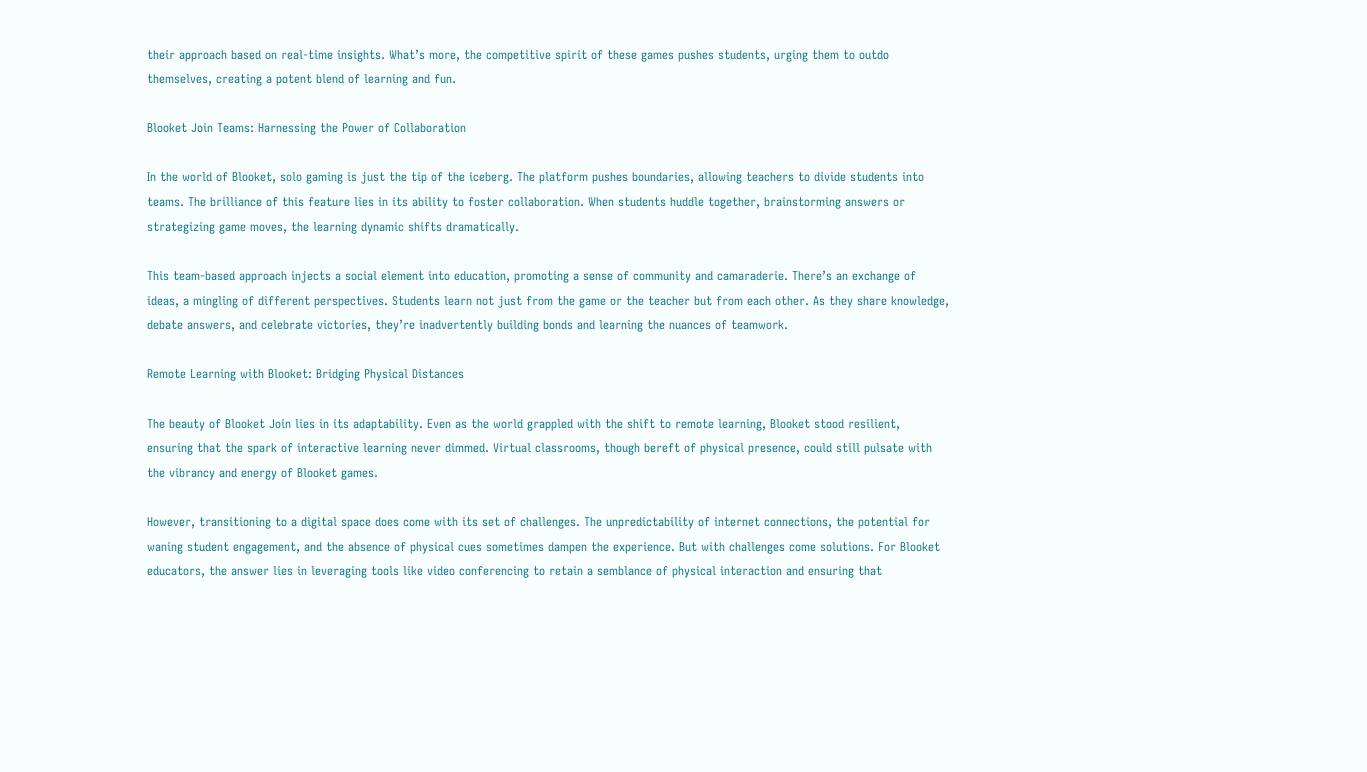their approach based on real-time insights. What’s more, the competitive spirit of these games pushes students, urging them to outdo themselves, creating a potent blend of learning and fun.

Blooket Join Teams: Harnessing the Power of Collaboration

In the world of Blooket, solo gaming is just the tip of the iceberg. The platform pushes boundaries, allowing teachers to divide students into teams. The brilliance of this feature lies in its ability to foster collaboration. When students huddle together, brainstorming answers or strategizing game moves, the learning dynamic shifts dramatically.

This team-based approach injects a social element into education, promoting a sense of community and camaraderie. There’s an exchange of ideas, a mingling of different perspectives. Students learn not just from the game or the teacher but from each other. As they share knowledge, debate answers, and celebrate victories, they’re inadvertently building bonds and learning the nuances of teamwork.

Remote Learning with Blooket: Bridging Physical Distances

The beauty of Blooket Join lies in its adaptability. Even as the world grappled with the shift to remote learning, Blooket stood resilient, ensuring that the spark of interactive learning never dimmed. Virtual classrooms, though bereft of physical presence, could still pulsate with the vibrancy and energy of Blooket games.

However, transitioning to a digital space does come with its set of challenges. The unpredictability of internet connections, the potential for waning student engagement, and the absence of physical cues sometimes dampen the experience. But with challenges come solutions. For Blooket educators, the answer lies in leveraging tools like video conferencing to retain a semblance of physical interaction and ensuring that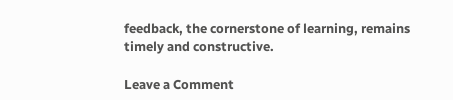feedback, the cornerstone of learning, remains timely and constructive.

Leave a Comment